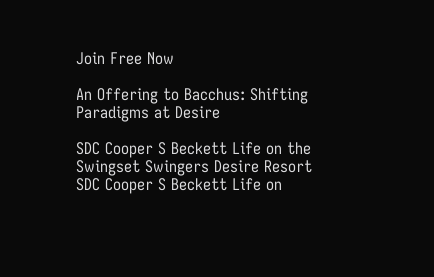Join Free Now

An Offering to Bacchus: Shifting Paradigms at Desire

SDC Cooper S Beckett Life on the Swingset Swingers Desire Resort
SDC Cooper S Beckett Life on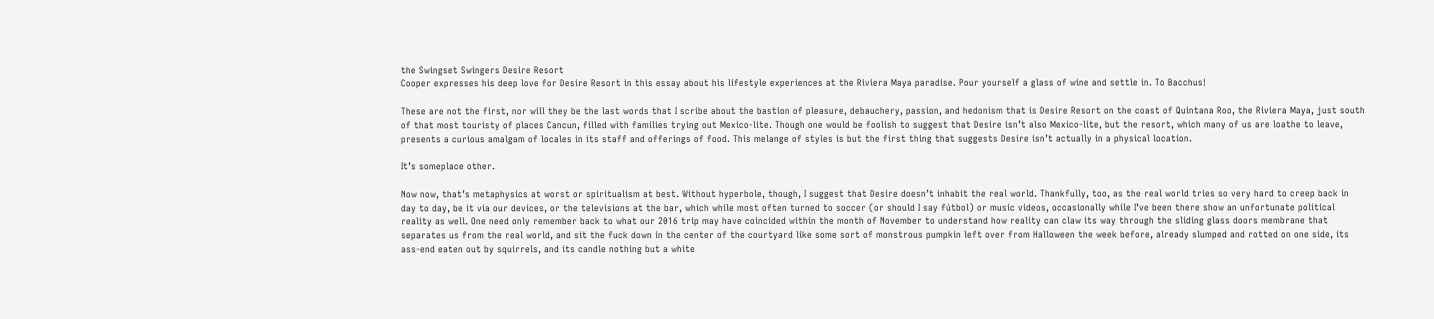the Swingset Swingers Desire Resort
Cooper expresses his deep love for Desire Resort in this essay about his lifestyle experiences at the Riviera Maya paradise. Pour yourself a glass of wine and settle in. To Bacchus!

These are not the first, nor will they be the last words that I scribe about the bastion of pleasure, debauchery, passion, and hedonism that is Desire Resort on the coast of Quintana Roo, the Riviera Maya, just south of that most touristy of places Cancun, filled with families trying out Mexico-lite. Though one would be foolish to suggest that Desire isn’t also Mexico-lite, but the resort, which many of us are loathe to leave, presents a curious amalgam of locales in its staff and offerings of food. This melange of styles is but the first thing that suggests Desire isn’t actually in a physical location.

It’s someplace other.

Now now, that’s metaphysics at worst or spiritualism at best. Without hyperbole, though, I suggest that Desire doesn’t inhabit the real world. Thankfully, too, as the real world tries so very hard to creep back in day to day, be it via our devices, or the televisions at the bar, which while most often turned to soccer (or should I say fútbol) or music videos, occasionally while I’ve been there show an unfortunate political reality as well. One need only remember back to what our 2016 trip may have coincided within the month of November to understand how reality can claw its way through the sliding glass doors membrane that separates us from the real world, and sit the fuck down in the center of the courtyard like some sort of monstrous pumpkin left over from Halloween the week before, already slumped and rotted on one side, its ass-end eaten out by squirrels, and its candle nothing but a white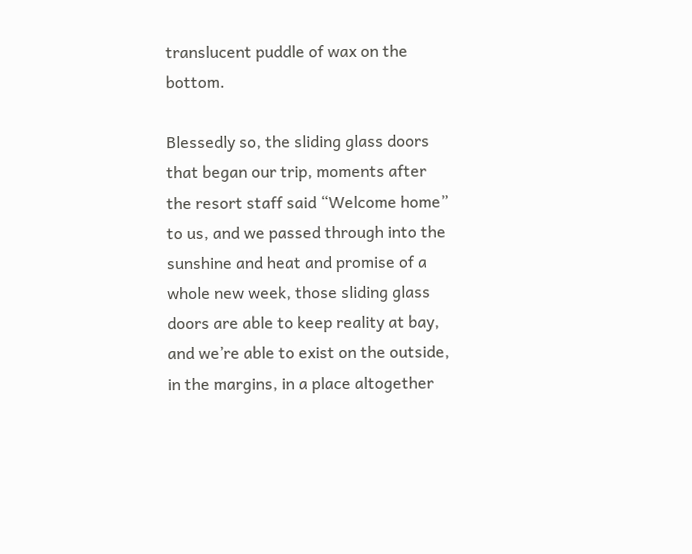translucent puddle of wax on the bottom.

Blessedly so, the sliding glass doors that began our trip, moments after the resort staff said “Welcome home” to us, and we passed through into the sunshine and heat and promise of a whole new week, those sliding glass doors are able to keep reality at bay, and we’re able to exist on the outside, in the margins, in a place altogether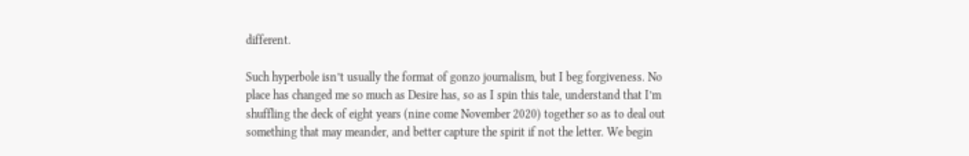different.

Such hyperbole isn’t usually the format of gonzo journalism, but I beg forgiveness. No place has changed me so much as Desire has, so as I spin this tale, understand that I’m shuffling the deck of eight years (nine come November 2020) together so as to deal out something that may meander, and better capture the spirit if not the letter. We begin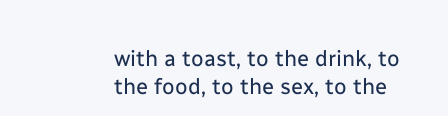with a toast, to the drink, to the food, to the sex, to the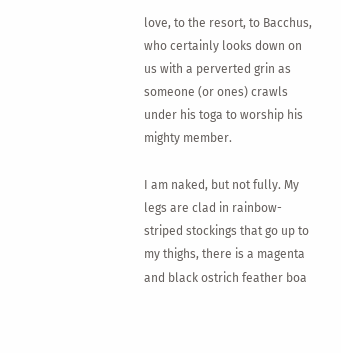love, to the resort, to Bacchus, who certainly looks down on us with a perverted grin as someone (or ones) crawls under his toga to worship his mighty member.

I am naked, but not fully. My legs are clad in rainbow-striped stockings that go up to my thighs, there is a magenta and black ostrich feather boa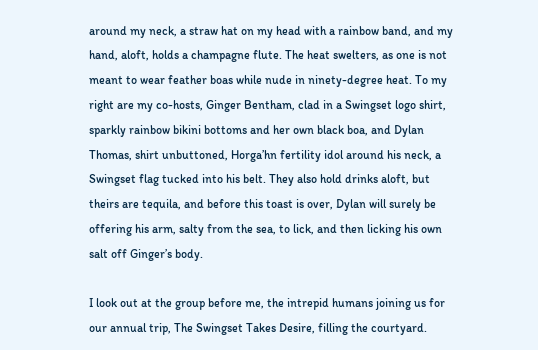around my neck, a straw hat on my head with a rainbow band, and my hand, aloft, holds a champagne flute. The heat swelters, as one is not meant to wear feather boas while nude in ninety-degree heat. To my right are my co-hosts, Ginger Bentham, clad in a Swingset logo shirt, sparkly rainbow bikini bottoms and her own black boa, and Dylan Thomas, shirt unbuttoned, Horga’hn fertility idol around his neck, a Swingset flag tucked into his belt. They also hold drinks aloft, but theirs are tequila, and before this toast is over, Dylan will surely be offering his arm, salty from the sea, to lick, and then licking his own salt off Ginger’s body.

I look out at the group before me, the intrepid humans joining us for our annual trip, The Swingset Takes Desire, filling the courtyard.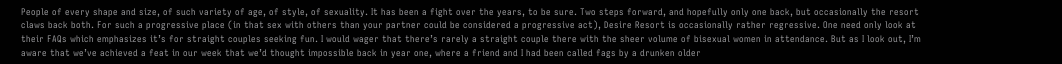People of every shape and size, of such variety of age, of style, of sexuality. It has been a fight over the years, to be sure. Two steps forward, and hopefully only one back, but occasionally the resort claws back both. For such a progressive place (in that sex with others than your partner could be considered a progressive act), Desire Resort is occasionally rather regressive. One need only look at their FAQs which emphasizes it’s for straight couples seeking fun. I would wager that there’s rarely a straight couple there with the sheer volume of bisexual women in attendance. But as I look out, I’m aware that we’ve achieved a feat in our week that we’d thought impossible back in year one, where a friend and I had been called fags by a drunken older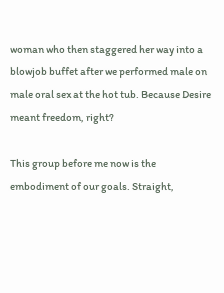woman who then staggered her way into a blowjob buffet after we performed male on male oral sex at the hot tub. Because Desire meant freedom, right?

This group before me now is the embodiment of our goals. Straight,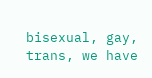bisexual, gay, trans, we have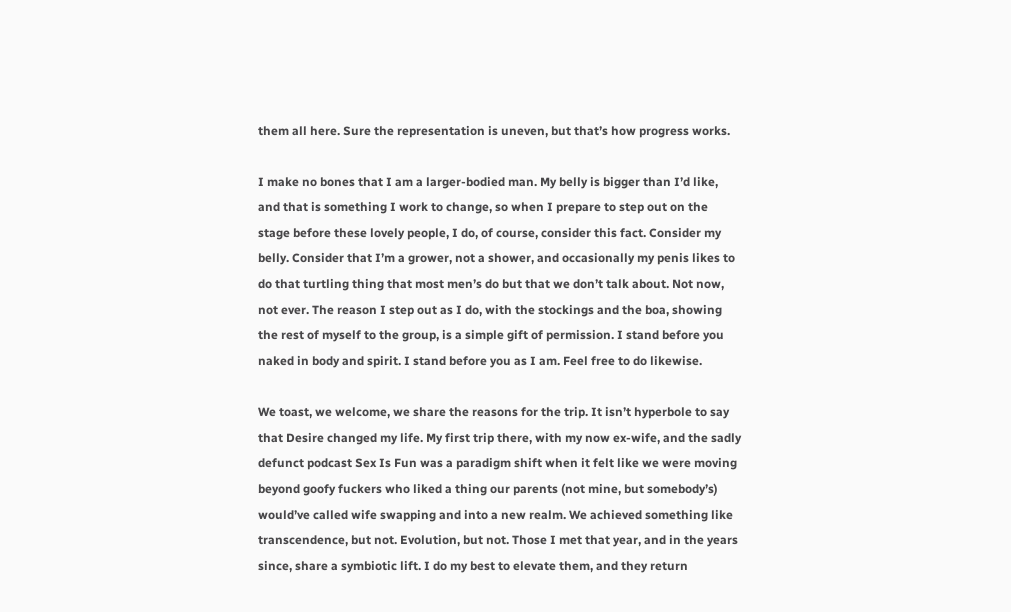them all here. Sure the representation is uneven, but that’s how progress works.

I make no bones that I am a larger-bodied man. My belly is bigger than I’d like, and that is something I work to change, so when I prepare to step out on the stage before these lovely people, I do, of course, consider this fact. Consider my belly. Consider that I’m a grower, not a shower, and occasionally my penis likes to do that turtling thing that most men’s do but that we don’t talk about. Not now, not ever. The reason I step out as I do, with the stockings and the boa, showing the rest of myself to the group, is a simple gift of permission. I stand before you naked in body and spirit. I stand before you as I am. Feel free to do likewise.

We toast, we welcome, we share the reasons for the trip. It isn’t hyperbole to say that Desire changed my life. My first trip there, with my now ex-wife, and the sadly defunct podcast Sex Is Fun was a paradigm shift when it felt like we were moving beyond goofy fuckers who liked a thing our parents (not mine, but somebody’s) would’ve called wife swapping and into a new realm. We achieved something like transcendence, but not. Evolution, but not. Those I met that year, and in the years since, share a symbiotic lift. I do my best to elevate them, and they return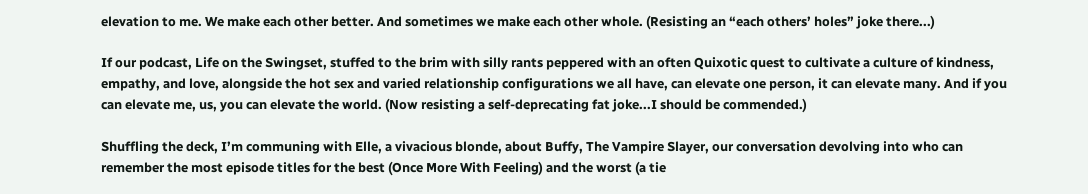elevation to me. We make each other better. And sometimes we make each other whole. (Resisting an “each others’ holes” joke there...)

If our podcast, Life on the Swingset, stuffed to the brim with silly rants peppered with an often Quixotic quest to cultivate a culture of kindness, empathy, and love, alongside the hot sex and varied relationship configurations we all have, can elevate one person, it can elevate many. And if you can elevate me, us, you can elevate the world. (Now resisting a self-deprecating fat joke...I should be commended.)

Shuffling the deck, I’m communing with Elle, a vivacious blonde, about Buffy, The Vampire Slayer, our conversation devolving into who can remember the most episode titles for the best (Once More With Feeling) and the worst (a tie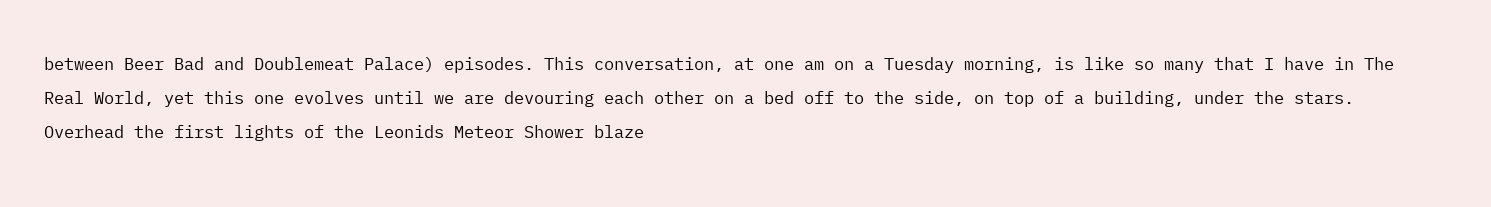between Beer Bad and Doublemeat Palace) episodes. This conversation, at one am on a Tuesday morning, is like so many that I have in The Real World, yet this one evolves until we are devouring each other on a bed off to the side, on top of a building, under the stars. Overhead the first lights of the Leonids Meteor Shower blaze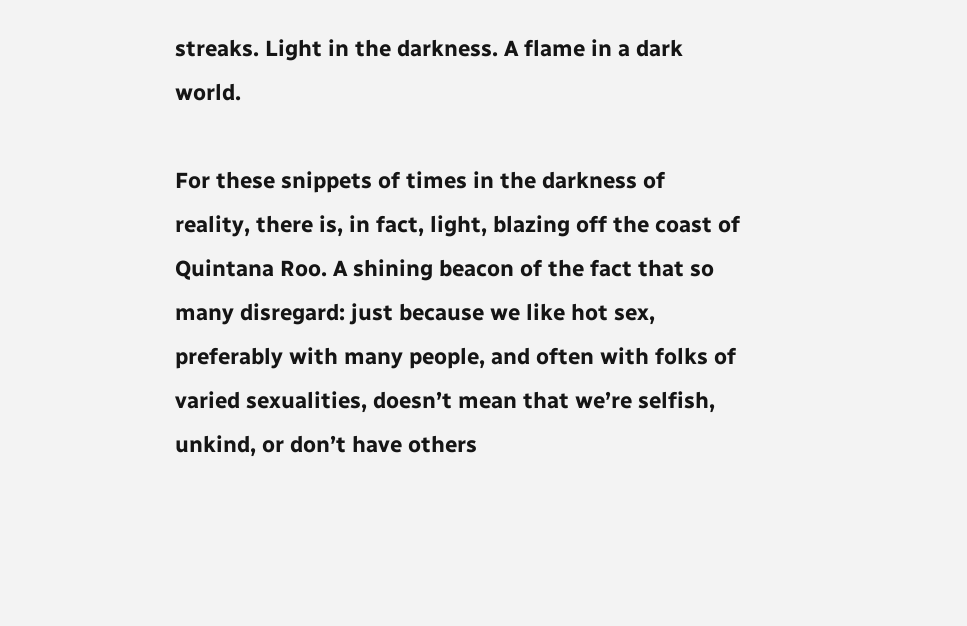streaks. Light in the darkness. A flame in a dark world.

For these snippets of times in the darkness of reality, there is, in fact, light, blazing off the coast of Quintana Roo. A shining beacon of the fact that so many disregard: just because we like hot sex, preferably with many people, and often with folks of varied sexualities, doesn’t mean that we’re selfish, unkind, or don’t have others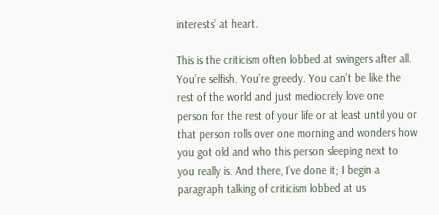interests’ at heart.

This is the criticism often lobbed at swingers after all. You’re selfish. You’re greedy. You can’t be like the rest of the world and just mediocrely love one person for the rest of your life or at least until you or that person rolls over one morning and wonders how you got old and who this person sleeping next to you really is. And there, I’ve done it; I begin a paragraph talking of criticism lobbed at us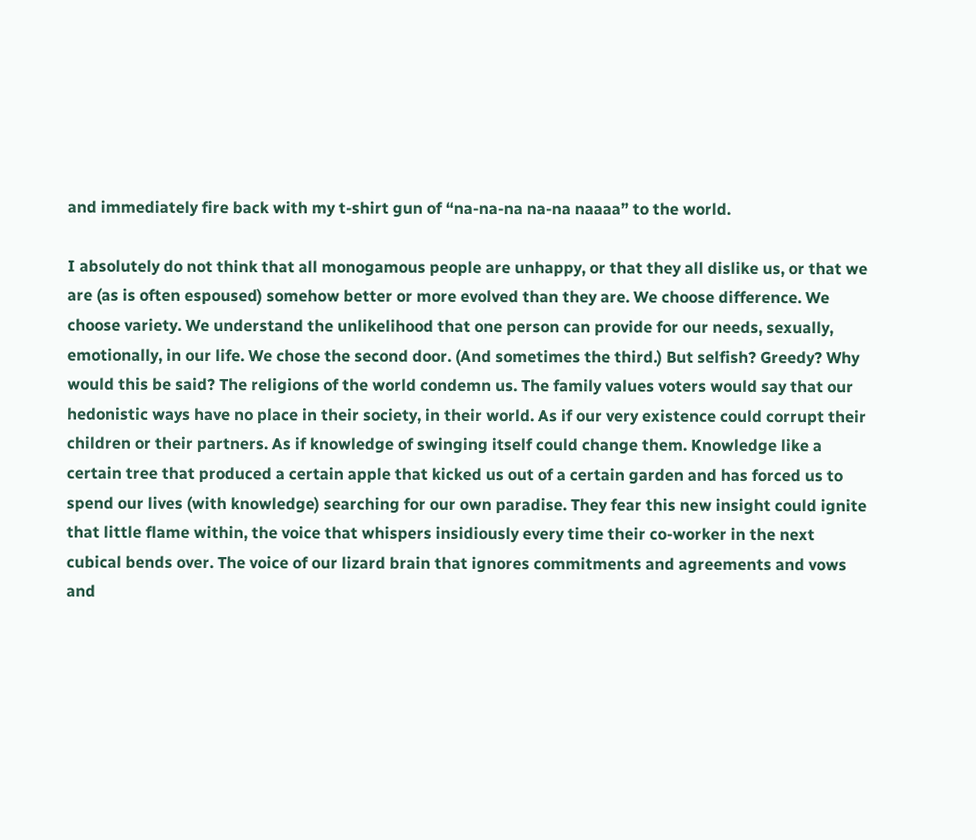and immediately fire back with my t-shirt gun of “na-na-na na-na naaaa” to the world.

I absolutely do not think that all monogamous people are unhappy, or that they all dislike us, or that we are (as is often espoused) somehow better or more evolved than they are. We choose difference. We choose variety. We understand the unlikelihood that one person can provide for our needs, sexually, emotionally, in our life. We chose the second door. (And sometimes the third.) But selfish? Greedy? Why would this be said? The religions of the world condemn us. The family values voters would say that our hedonistic ways have no place in their society, in their world. As if our very existence could corrupt their children or their partners. As if knowledge of swinging itself could change them. Knowledge like a certain tree that produced a certain apple that kicked us out of a certain garden and has forced us to spend our lives (with knowledge) searching for our own paradise. They fear this new insight could ignite that little flame within, the voice that whispers insidiously every time their co-worker in the next cubical bends over. The voice of our lizard brain that ignores commitments and agreements and vows and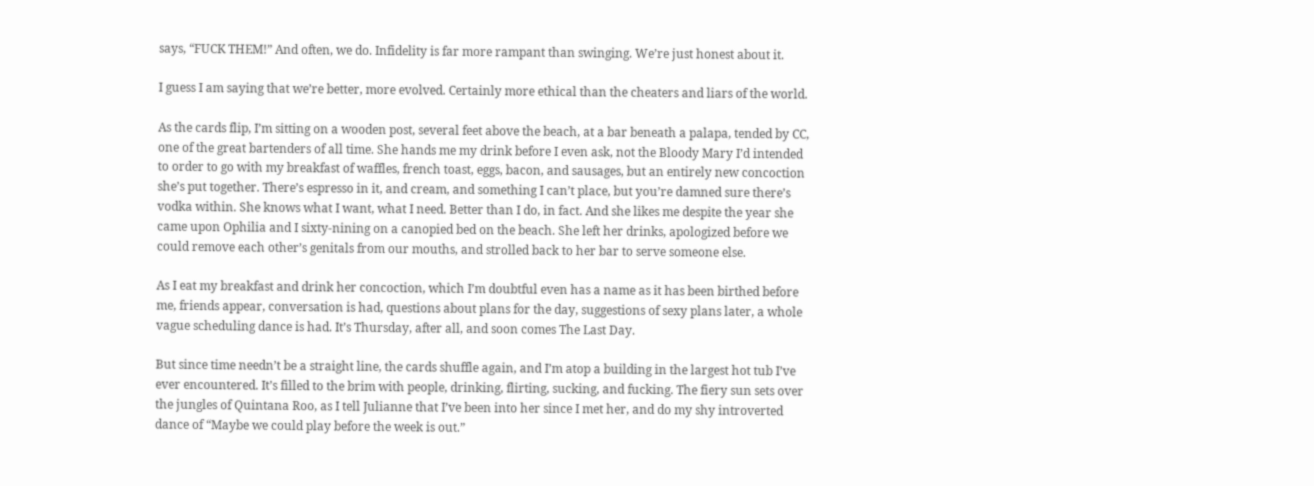says, “FUCK THEM!” And often, we do. Infidelity is far more rampant than swinging. We’re just honest about it.

I guess I am saying that we’re better, more evolved. Certainly more ethical than the cheaters and liars of the world.

As the cards flip, I’m sitting on a wooden post, several feet above the beach, at a bar beneath a palapa, tended by CC, one of the great bartenders of all time. She hands me my drink before I even ask, not the Bloody Mary I’d intended to order to go with my breakfast of waffles, french toast, eggs, bacon, and sausages, but an entirely new concoction she’s put together. There’s espresso in it, and cream, and something I can’t place, but you’re damned sure there’s vodka within. She knows what I want, what I need. Better than I do, in fact. And she likes me despite the year she came upon Ophilia and I sixty-nining on a canopied bed on the beach. She left her drinks, apologized before we could remove each other’s genitals from our mouths, and strolled back to her bar to serve someone else.

As I eat my breakfast and drink her concoction, which I’m doubtful even has a name as it has been birthed before me, friends appear, conversation is had, questions about plans for the day, suggestions of sexy plans later, a whole vague scheduling dance is had. It’s Thursday, after all, and soon comes The Last Day.

But since time needn’t be a straight line, the cards shuffle again, and I’m atop a building in the largest hot tub I’ve ever encountered. It’s filled to the brim with people, drinking, flirting, sucking, and fucking. The fiery sun sets over the jungles of Quintana Roo, as I tell Julianne that I’ve been into her since I met her, and do my shy introverted dance of “Maybe we could play before the week is out.”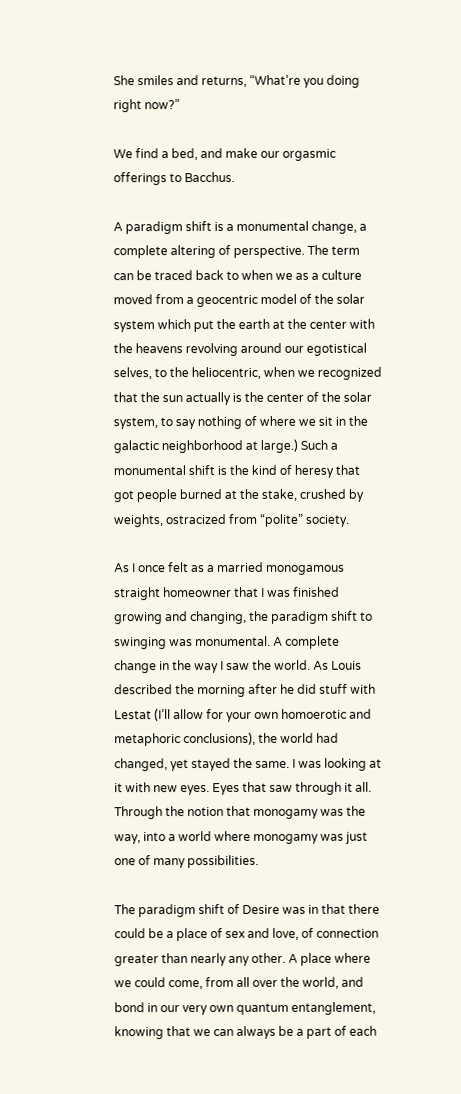She smiles and returns, “What’re you doing right now?”

We find a bed, and make our orgasmic offerings to Bacchus.

A paradigm shift is a monumental change, a complete altering of perspective. The term can be traced back to when we as a culture moved from a geocentric model of the solar system which put the earth at the center with the heavens revolving around our egotistical selves, to the heliocentric, when we recognized that the sun actually is the center of the solar system, to say nothing of where we sit in the galactic neighborhood at large.) Such a monumental shift is the kind of heresy that got people burned at the stake, crushed by weights, ostracized from “polite” society.

As I once felt as a married monogamous straight homeowner that I was finished growing and changing, the paradigm shift to swinging was monumental. A complete change in the way I saw the world. As Louis described the morning after he did stuff with Lestat (I’ll allow for your own homoerotic and metaphoric conclusions), the world had changed, yet stayed the same. I was looking at it with new eyes. Eyes that saw through it all. Through the notion that monogamy was the way, into a world where monogamy was just one of many possibilities.

The paradigm shift of Desire was in that there could be a place of sex and love, of connection greater than nearly any other. A place where we could come, from all over the world, and bond in our very own quantum entanglement, knowing that we can always be a part of each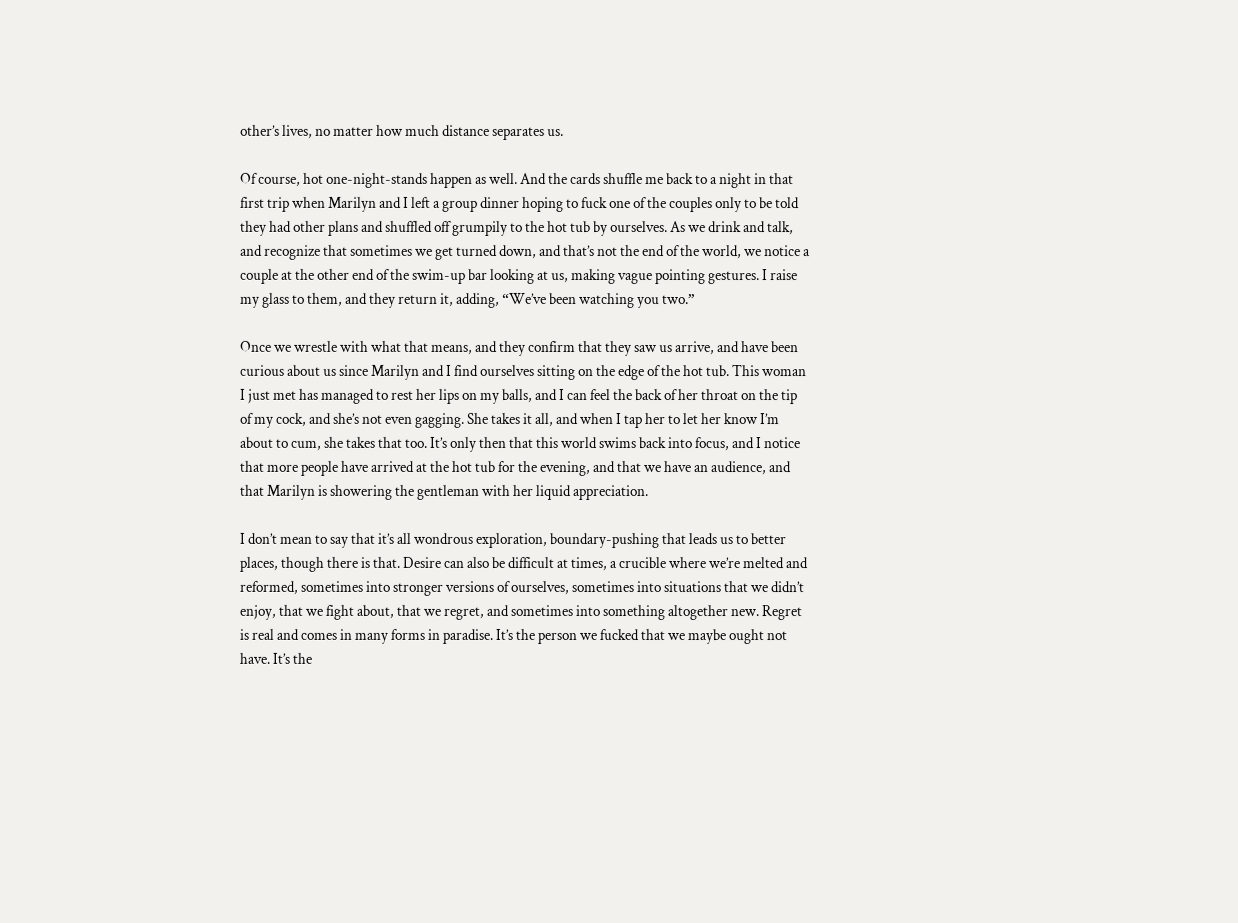other’s lives, no matter how much distance separates us.

Of course, hot one-night-stands happen as well. And the cards shuffle me back to a night in that first trip when Marilyn and I left a group dinner hoping to fuck one of the couples only to be told they had other plans and shuffled off grumpily to the hot tub by ourselves. As we drink and talk, and recognize that sometimes we get turned down, and that’s not the end of the world, we notice a couple at the other end of the swim-up bar looking at us, making vague pointing gestures. I raise my glass to them, and they return it, adding, “We’ve been watching you two.”

Once we wrestle with what that means, and they confirm that they saw us arrive, and have been curious about us since Marilyn and I find ourselves sitting on the edge of the hot tub. This woman I just met has managed to rest her lips on my balls, and I can feel the back of her throat on the tip of my cock, and she’s not even gagging. She takes it all, and when I tap her to let her know I’m about to cum, she takes that too. It’s only then that this world swims back into focus, and I notice that more people have arrived at the hot tub for the evening, and that we have an audience, and that Marilyn is showering the gentleman with her liquid appreciation.

I don’t mean to say that it’s all wondrous exploration, boundary-pushing that leads us to better places, though there is that. Desire can also be difficult at times, a crucible where we’re melted and reformed, sometimes into stronger versions of ourselves, sometimes into situations that we didn’t enjoy, that we fight about, that we regret, and sometimes into something altogether new. Regret is real and comes in many forms in paradise. It’s the person we fucked that we maybe ought not have. It’s the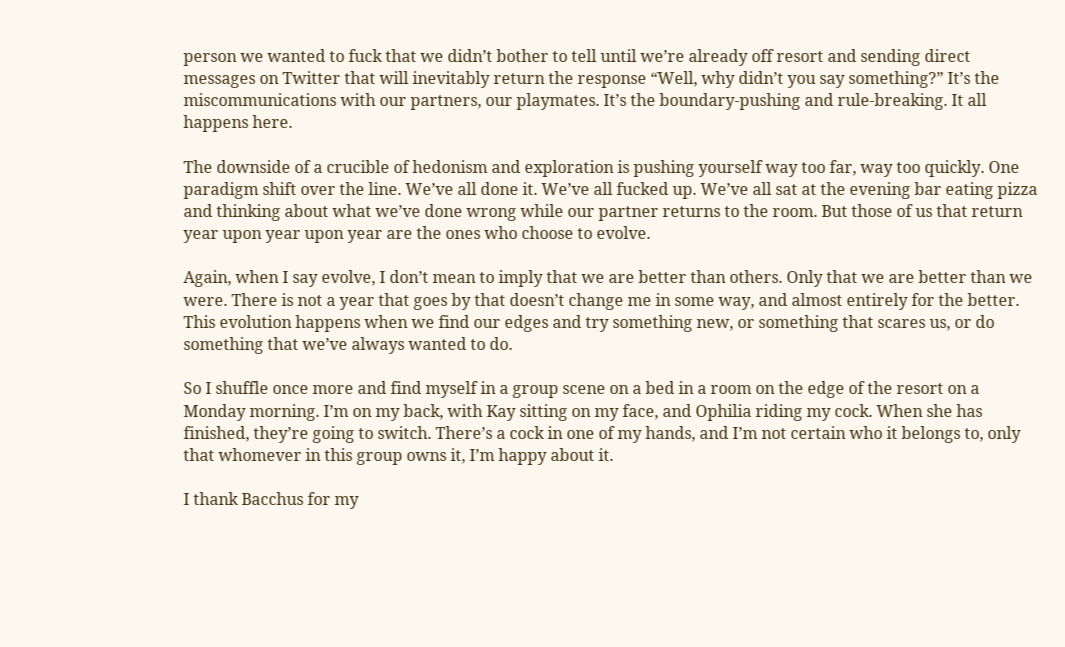person we wanted to fuck that we didn’t bother to tell until we’re already off resort and sending direct messages on Twitter that will inevitably return the response “Well, why didn’t you say something?” It’s the miscommunications with our partners, our playmates. It’s the boundary-pushing and rule-breaking. It all happens here.

The downside of a crucible of hedonism and exploration is pushing yourself way too far, way too quickly. One paradigm shift over the line. We’ve all done it. We’ve all fucked up. We’ve all sat at the evening bar eating pizza and thinking about what we’ve done wrong while our partner returns to the room. But those of us that return year upon year upon year are the ones who choose to evolve.

Again, when I say evolve, I don’t mean to imply that we are better than others. Only that we are better than we were. There is not a year that goes by that doesn’t change me in some way, and almost entirely for the better. This evolution happens when we find our edges and try something new, or something that scares us, or do something that we’ve always wanted to do.

So I shuffle once more and find myself in a group scene on a bed in a room on the edge of the resort on a Monday morning. I’m on my back, with Kay sitting on my face, and Ophilia riding my cock. When she has finished, they’re going to switch. There’s a cock in one of my hands, and I’m not certain who it belongs to, only that whomever in this group owns it, I’m happy about it.

I thank Bacchus for my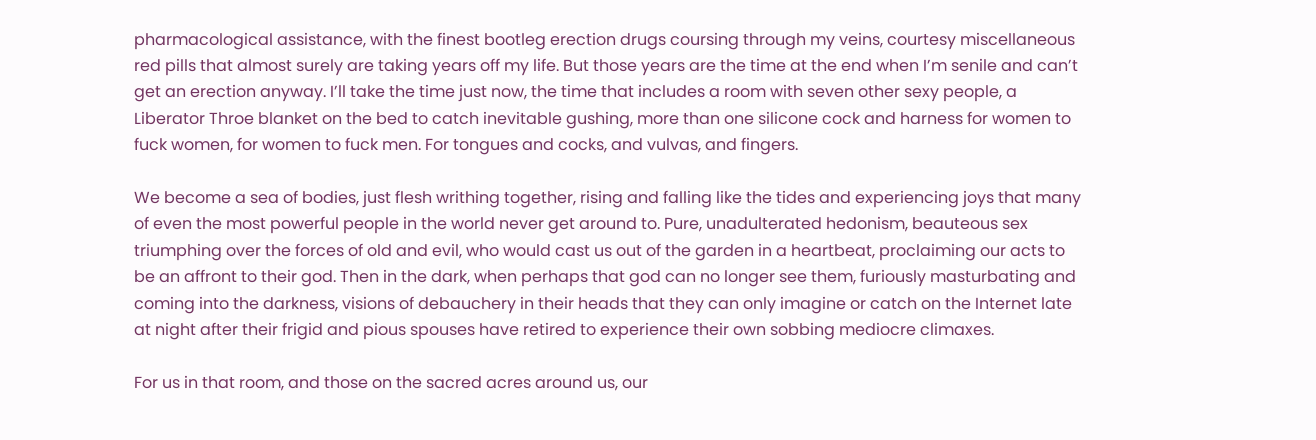pharmacological assistance, with the finest bootleg erection drugs coursing through my veins, courtesy miscellaneous red pills that almost surely are taking years off my life. But those years are the time at the end when I’m senile and can’t get an erection anyway. I’ll take the time just now, the time that includes a room with seven other sexy people, a Liberator Throe blanket on the bed to catch inevitable gushing, more than one silicone cock and harness for women to fuck women, for women to fuck men. For tongues and cocks, and vulvas, and fingers.

We become a sea of bodies, just flesh writhing together, rising and falling like the tides and experiencing joys that many of even the most powerful people in the world never get around to. Pure, unadulterated hedonism, beauteous sex triumphing over the forces of old and evil, who would cast us out of the garden in a heartbeat, proclaiming our acts to be an affront to their god. Then in the dark, when perhaps that god can no longer see them, furiously masturbating and coming into the darkness, visions of debauchery in their heads that they can only imagine or catch on the Internet late at night after their frigid and pious spouses have retired to experience their own sobbing mediocre climaxes.

For us in that room, and those on the sacred acres around us, our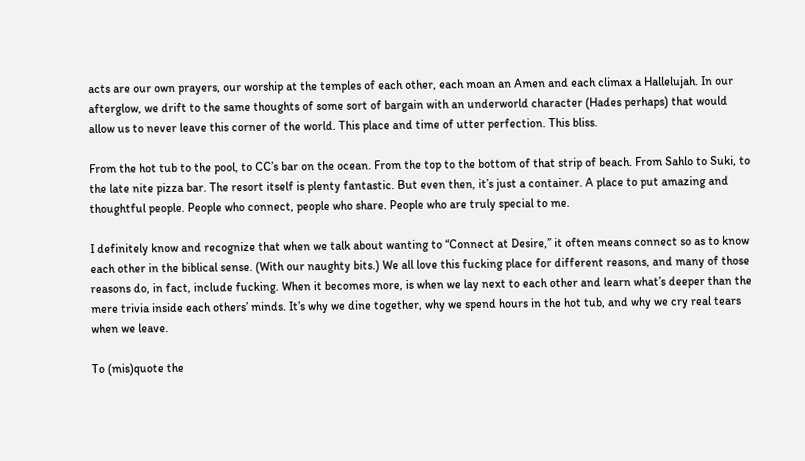acts are our own prayers, our worship at the temples of each other, each moan an Amen and each climax a Hallelujah. In our afterglow, we drift to the same thoughts of some sort of bargain with an underworld character (Hades perhaps) that would allow us to never leave this corner of the world. This place and time of utter perfection. This bliss.

From the hot tub to the pool, to CC’s bar on the ocean. From the top to the bottom of that strip of beach. From Sahlo to Suki, to the late nite pizza bar. The resort itself is plenty fantastic. But even then, it’s just a container. A place to put amazing and thoughtful people. People who connect, people who share. People who are truly special to me.

I definitely know and recognize that when we talk about wanting to “Connect at Desire,” it often means connect so as to know each other in the biblical sense. (With our naughty bits.) We all love this fucking place for different reasons, and many of those reasons do, in fact, include fucking. When it becomes more, is when we lay next to each other and learn what’s deeper than the mere trivia inside each others’ minds. It’s why we dine together, why we spend hours in the hot tub, and why we cry real tears when we leave.

To (mis)quote the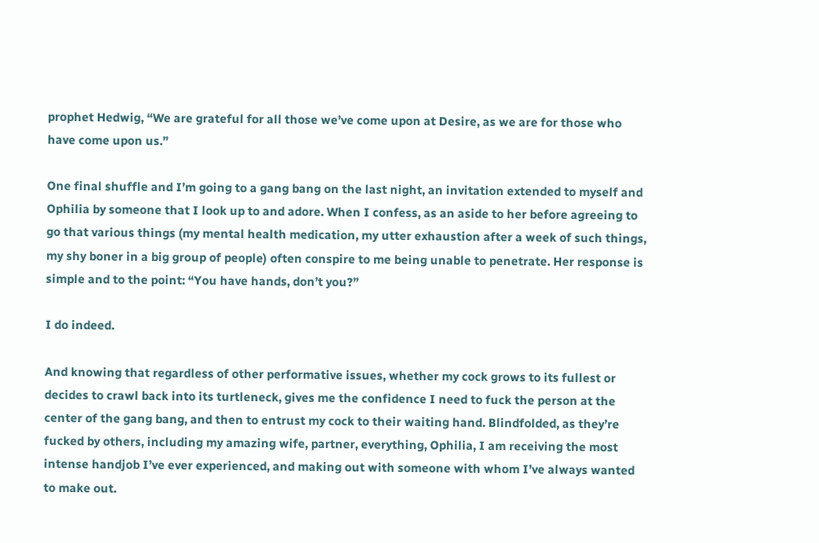prophet Hedwig, “We are grateful for all those we’ve come upon at Desire, as we are for those who have come upon us.”

One final shuffle and I’m going to a gang bang on the last night, an invitation extended to myself and Ophilia by someone that I look up to and adore. When I confess, as an aside to her before agreeing to go that various things (my mental health medication, my utter exhaustion after a week of such things, my shy boner in a big group of people) often conspire to me being unable to penetrate. Her response is simple and to the point: “You have hands, don’t you?”

I do indeed.

And knowing that regardless of other performative issues, whether my cock grows to its fullest or decides to crawl back into its turtleneck, gives me the confidence I need to fuck the person at the center of the gang bang, and then to entrust my cock to their waiting hand. Blindfolded, as they’re fucked by others, including my amazing wife, partner, everything, Ophilia, I am receiving the most intense handjob I’ve ever experienced, and making out with someone with whom I’ve always wanted to make out.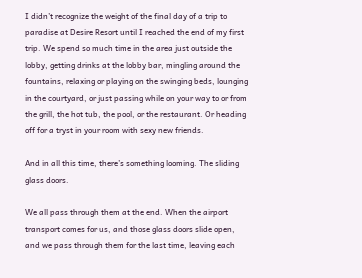I didn’t recognize the weight of the final day of a trip to paradise at Desire Resort until I reached the end of my first trip. We spend so much time in the area just outside the lobby, getting drinks at the lobby bar, mingling around the fountains, relaxing or playing on the swinging beds, lounging in the courtyard, or just passing while on your way to or from the grill, the hot tub, the pool, or the restaurant. Or heading off for a tryst in your room with sexy new friends.

And in all this time, there’s something looming. The sliding glass doors.

We all pass through them at the end. When the airport transport comes for us, and those glass doors slide open, and we pass through them for the last time, leaving each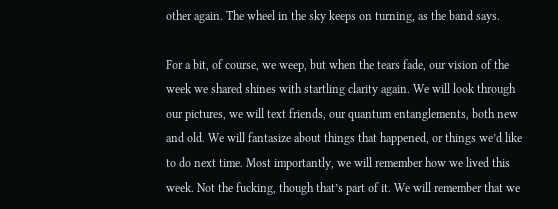other again. The wheel in the sky keeps on turning, as the band says.

For a bit, of course, we weep, but when the tears fade, our vision of the week we shared shines with startling clarity again. We will look through our pictures, we will text friends, our quantum entanglements, both new and old. We will fantasize about things that happened, or things we’d like to do next time. Most importantly, we will remember how we lived this week. Not the fucking, though that’s part of it. We will remember that we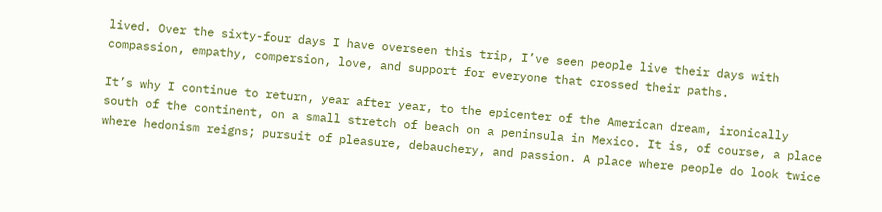lived. Over the sixty-four days I have overseen this trip, I’ve seen people live their days with compassion, empathy, compersion, love, and support for everyone that crossed their paths.

It’s why I continue to return, year after year, to the epicenter of the American dream, ironically south of the continent, on a small stretch of beach on a peninsula in Mexico. It is, of course, a place where hedonism reigns; pursuit of pleasure, debauchery, and passion. A place where people do look twice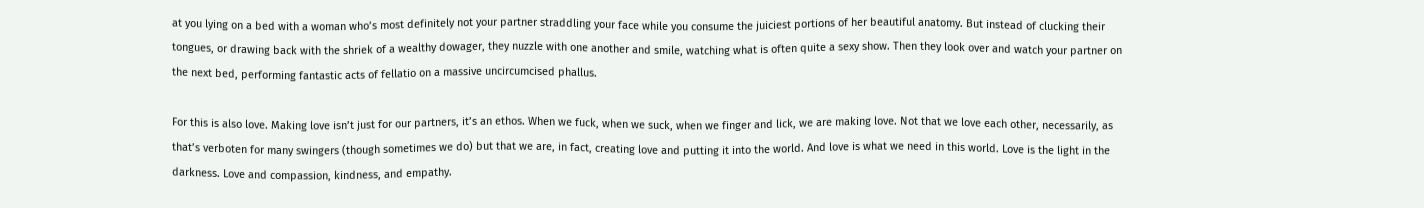at you lying on a bed with a woman who’s most definitely not your partner straddling your face while you consume the juiciest portions of her beautiful anatomy. But instead of clucking their tongues, or drawing back with the shriek of a wealthy dowager, they nuzzle with one another and smile, watching what is often quite a sexy show. Then they look over and watch your partner on the next bed, performing fantastic acts of fellatio on a massive uncircumcised phallus.

For this is also love. Making love isn’t just for our partners, it’s an ethos. When we fuck, when we suck, when we finger and lick, we are making love. Not that we love each other, necessarily, as that’s verboten for many swingers (though sometimes we do) but that we are, in fact, creating love and putting it into the world. And love is what we need in this world. Love is the light in the darkness. Love and compassion, kindness, and empathy.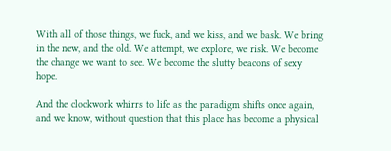With all of those things, we fuck, and we kiss, and we bask. We bring in the new, and the old. We attempt, we explore, we risk. We become the change we want to see. We become the slutty beacons of sexy hope.

And the clockwork whirrs to life as the paradigm shifts once again, and we know, without question that this place has become a physical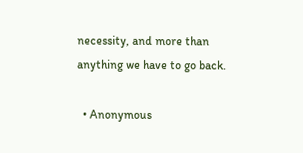necessity, and more than anything we have to go back.

  • Anonymous